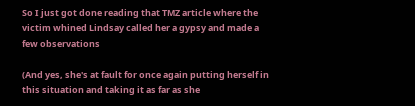So I just got done reading that TMZ article where the victim whined Lindsay called her a gypsy and made a few observations

(And yes, she's at fault for once again putting herself in this situation and taking it as far as she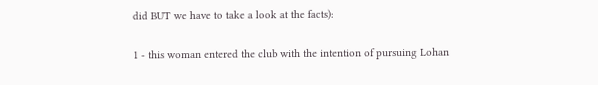did BUT we have to take a look at the facts):

1 - this woman entered the club with the intention of pursuing Lohan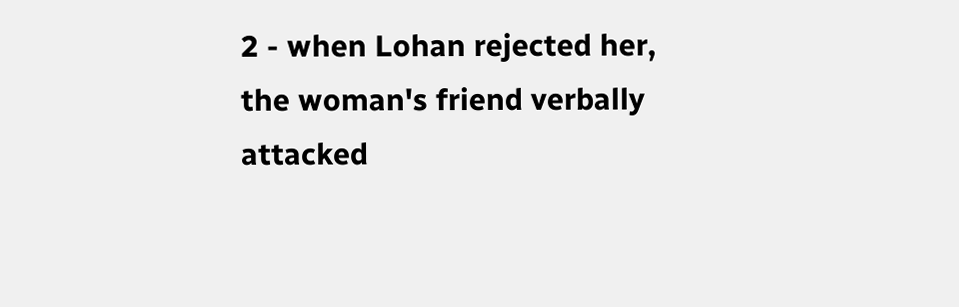2 - when Lohan rejected her, the woman's friend verbally attacked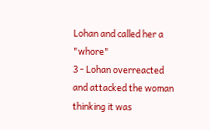Lohan and called her a "whore"
3 - Lohan overreacted and attacked the woman thinking it was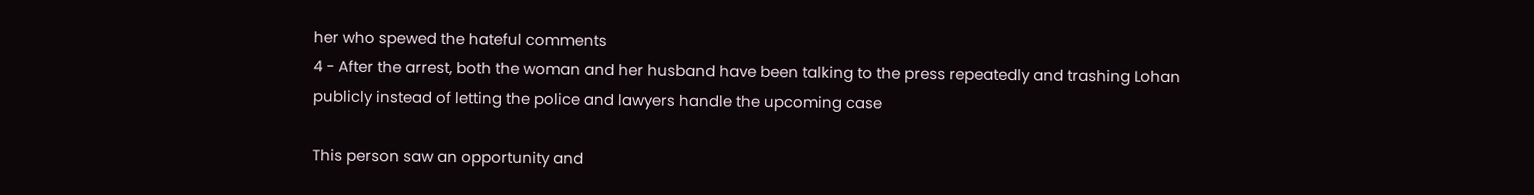her who spewed the hateful comments
4 - After the arrest, both the woman and her husband have been talking to the press repeatedly and trashing Lohan publicly instead of letting the police and lawyers handle the upcoming case

This person saw an opportunity and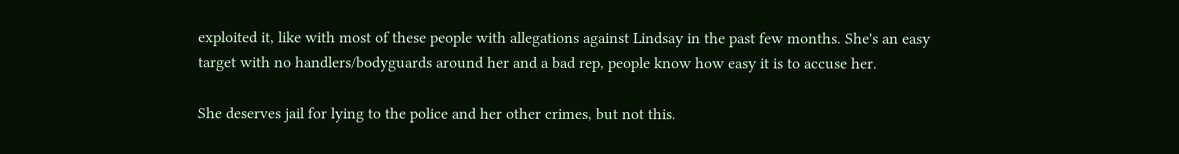exploited it, like with most of these people with allegations against Lindsay in the past few months. She's an easy target with no handlers/bodyguards around her and a bad rep, people know how easy it is to accuse her.

She deserves jail for lying to the police and her other crimes, but not this.